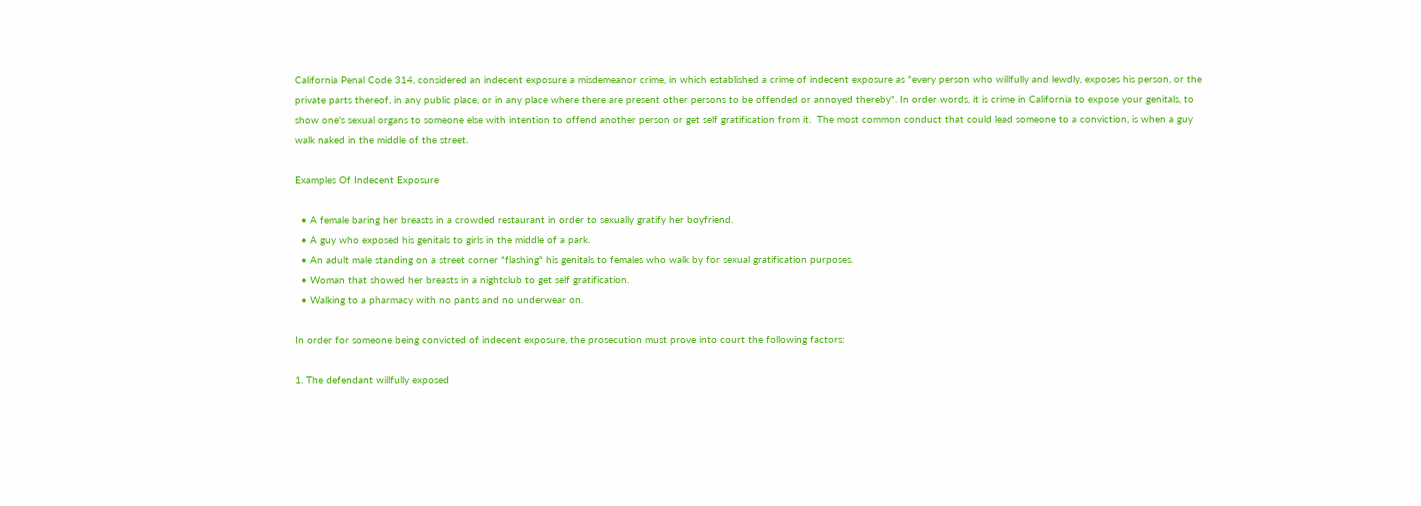California Penal Code 314, considered an indecent exposure a misdemeanor crime, in which established a crime of indecent exposure as "every person who willfully and lewdly, exposes his person, or the private parts thereof, in any public place, or in any place where there are present other persons to be offended or annoyed thereby". In order words, it is crime in California to expose your genitals, to show one's sexual organs to someone else with intention to offend another person or get self gratification from it.  The most common conduct that could lead someone to a conviction, is when a guy walk naked in the middle of the street.

Examples Of Indecent Exposure

  • A female baring her breasts in a crowded restaurant in order to sexually gratify her boyfriend.
  • A guy who exposed his genitals to girls in the middle of a park.
  • An adult male standing on a street corner "flashing" his genitals to females who walk by for sexual gratification purposes.
  • Woman that showed her breasts in a nightclub to get self gratification.
  • Walking to a pharmacy with no pants and no underwear on.

In order for someone being convicted of indecent exposure, the prosecution must prove into court the following factors:

1. The defendant willfully exposed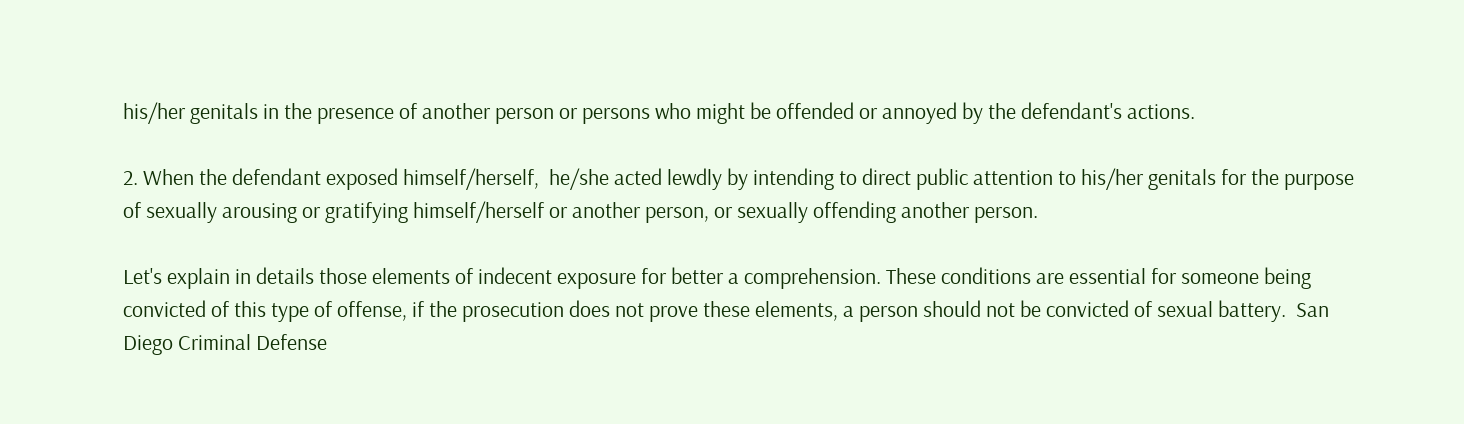his/her genitals in the presence of another person or persons who might be offended or annoyed by the defendant's actions.

2. When the defendant exposed himself/herself,  he/she acted lewdly by intending to direct public attention to his/her genitals for the purpose of sexually arousing or gratifying himself/herself or another person, or sexually offending another person.

Let's explain in details those elements of indecent exposure for better a comprehension. These conditions are essential for someone being convicted of this type of offense, if the prosecution does not prove these elements, a person should not be convicted of sexual battery.  San Diego Criminal Defense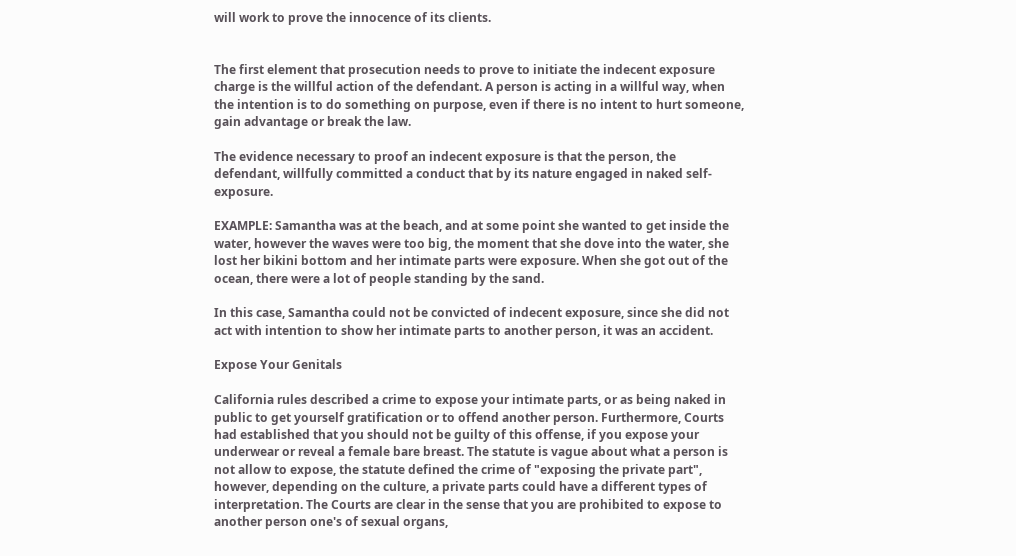will work to prove the innocence of its clients.


The first element that prosecution needs to prove to initiate the indecent exposure charge is the willful action of the defendant. A person is acting in a willful way, when the intention is to do something on purpose, even if there is no intent to hurt someone, gain advantage or break the law.

The evidence necessary to proof an indecent exposure is that the person, the defendant, willfully committed a conduct that by its nature engaged in naked self-exposure.

EXAMPLE: Samantha was at the beach, and at some point she wanted to get inside the water, however the waves were too big, the moment that she dove into the water, she lost her bikini bottom and her intimate parts were exposure. When she got out of the ocean, there were a lot of people standing by the sand.

In this case, Samantha could not be convicted of indecent exposure, since she did not act with intention to show her intimate parts to another person, it was an accident.

Expose Your Genitals

California rules described a crime to expose your intimate parts, or as being naked in public to get yourself gratification or to offend another person. Furthermore, Courts had established that you should not be guilty of this offense, if you expose your underwear or reveal a female bare breast. The statute is vague about what a person is not allow to expose, the statute defined the crime of "exposing the private part", however, depending on the culture, a private parts could have a different types of interpretation. The Courts are clear in the sense that you are prohibited to expose to another person one's of sexual organs,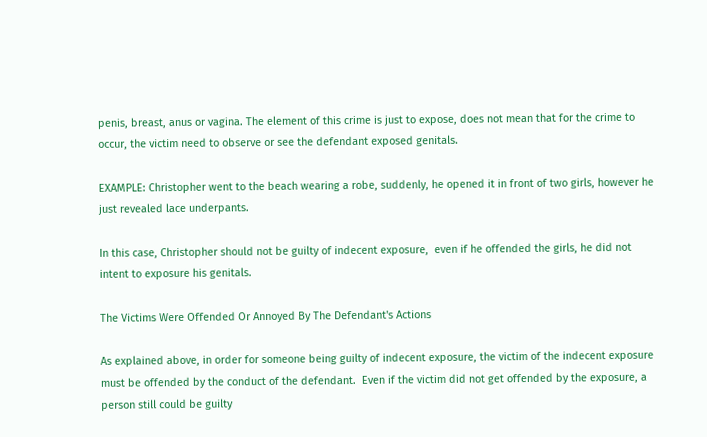penis, breast, anus or vagina. The element of this crime is just to expose, does not mean that for the crime to occur, the victim need to observe or see the defendant exposed genitals.

EXAMPLE: Christopher went to the beach wearing a robe, suddenly, he opened it in front of two girls, however he just revealed lace underpants.

In this case, Christopher should not be guilty of indecent exposure,  even if he offended the girls, he did not intent to exposure his genitals.

The Victims Were Offended Or Annoyed By The Defendant's Actions

As explained above, in order for someone being guilty of indecent exposure, the victim of the indecent exposure must be offended by the conduct of the defendant.  Even if the victim did not get offended by the exposure, a person still could be guilty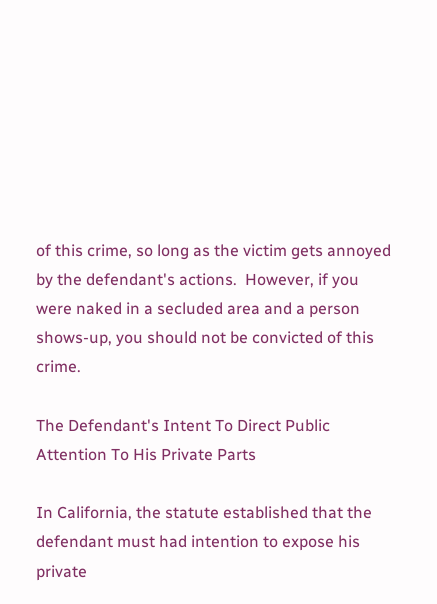of this crime, so long as the victim gets annoyed by the defendant's actions.  However, if you were naked in a secluded area and a person shows-up, you should not be convicted of this crime.

The Defendant's Intent To Direct Public Attention To His Private Parts

In California, the statute established that the defendant must had intention to expose his private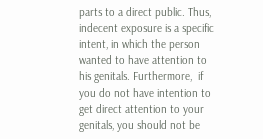parts to a direct public. Thus, indecent exposure is a specific intent, in which the person wanted to have attention to his genitals. Furthermore,  if you do not have intention to get direct attention to your genitals, you should not be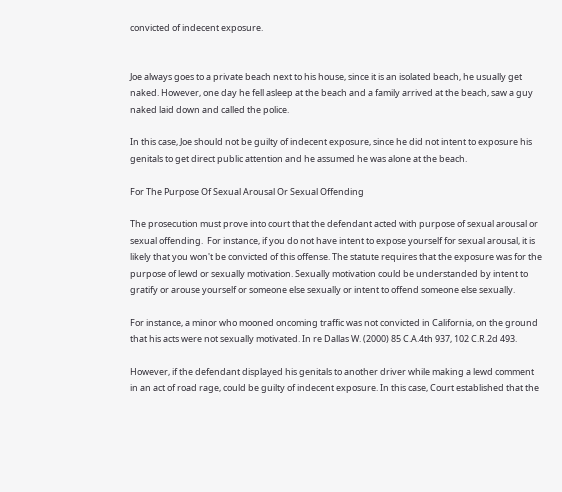convicted of indecent exposure.


Joe always goes to a private beach next to his house, since it is an isolated beach, he usually get naked. However, one day he fell asleep at the beach and a family arrived at the beach, saw a guy naked laid down and called the police.

In this case, Joe should not be guilty of indecent exposure, since he did not intent to exposure his genitals to get direct public attention and he assumed he was alone at the beach.

For The Purpose Of Sexual Arousal Or Sexual Offending

The prosecution must prove into court that the defendant acted with purpose of sexual arousal or sexual offending.  For instance, if you do not have intent to expose yourself for sexual arousal, it is likely that you won't be convicted of this offense. The statute requires that the exposure was for the purpose of lewd or sexually motivation. Sexually motivation could be understanded by intent to gratify or arouse yourself or someone else sexually or intent to offend someone else sexually.

For instance, a minor who mooned oncoming traffic was not convicted in California, on the ground that his acts were not sexually motivated. In re Dallas W. (2000) 85 C.A.4th 937, 102 C.R.2d 493.

However, if the defendant displayed his genitals to another driver while making a lewd comment in an act of road rage, could be guilty of indecent exposure. In this case, Court established that the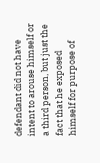defendant did not have intent to arouse himself or a third person, but just the fact that he exposed himself for purpose of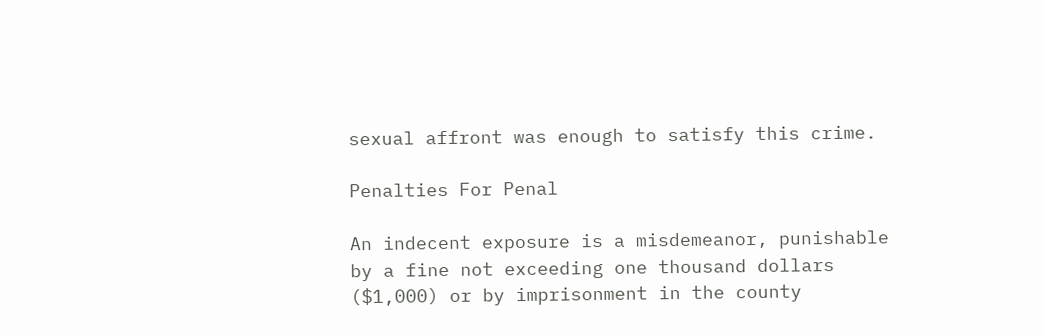sexual affront was enough to satisfy this crime.

Penalties For Penal

An indecent exposure is a misdemeanor, punishable by a fine not exceeding one thousand dollars ($1,000) or by imprisonment in the county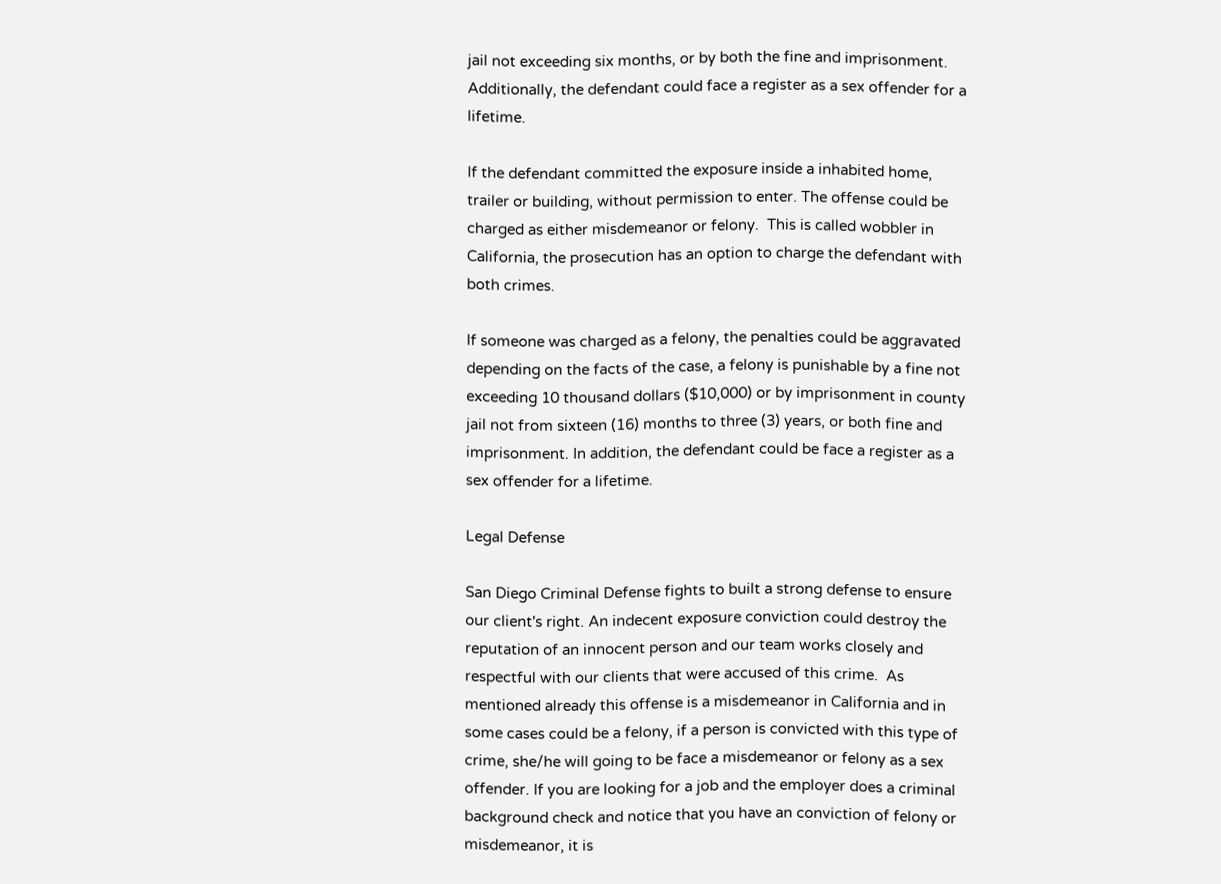jail not exceeding six months, or by both the fine and imprisonment. Additionally, the defendant could face a register as a sex offender for a lifetime.

If the defendant committed the exposure inside a inhabited home, trailer or building, without permission to enter. The offense could be charged as either misdemeanor or felony.  This is called wobbler in California, the prosecution has an option to charge the defendant with both crimes.

If someone was charged as a felony, the penalties could be aggravated depending on the facts of the case, a felony is punishable by a fine not exceeding 10 thousand dollars ($10,000) or by imprisonment in county jail not from sixteen (16) months to three (3) years, or both fine and imprisonment. In addition, the defendant could be face a register as a sex offender for a lifetime.

Legal Defense

San Diego Criminal Defense fights to built a strong defense to ensure our client's right. An indecent exposure conviction could destroy the reputation of an innocent person and our team works closely and respectful with our clients that were accused of this crime.  As mentioned already this offense is a misdemeanor in California and in some cases could be a felony, if a person is convicted with this type of crime, she/he will going to be face a misdemeanor or felony as a sex offender. If you are looking for a job and the employer does a criminal background check and notice that you have an conviction of felony or misdemeanor, it is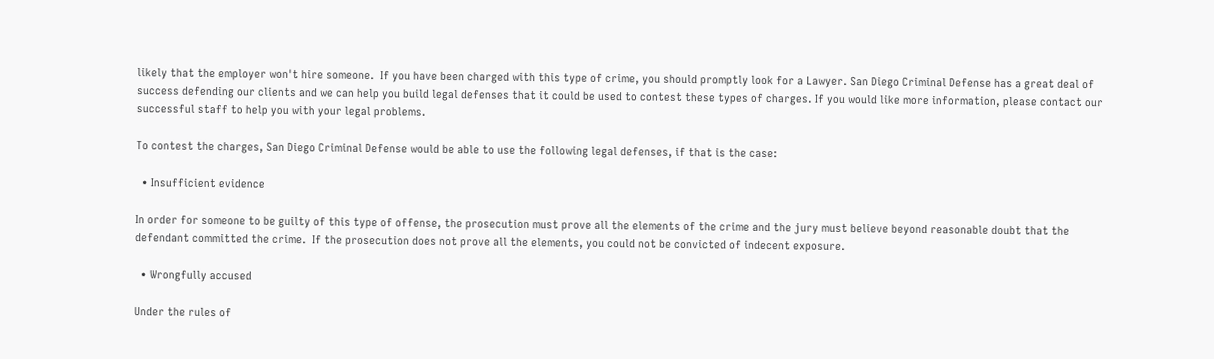likely that the employer won't hire someone.  If you have been charged with this type of crime, you should promptly look for a Lawyer. San Diego Criminal Defense has a great deal of success defending our clients and we can help you build legal defenses that it could be used to contest these types of charges. If you would like more information, please contact our successful staff to help you with your legal problems.

To contest the charges, San Diego Criminal Defense would be able to use the following legal defenses, if that is the case:

  • Insufficient evidence

In order for someone to be guilty of this type of offense, the prosecution must prove all the elements of the crime and the jury must believe beyond reasonable doubt that the defendant committed the crime.  If the prosecution does not prove all the elements, you could not be convicted of indecent exposure.

  • Wrongfully accused

Under the rules of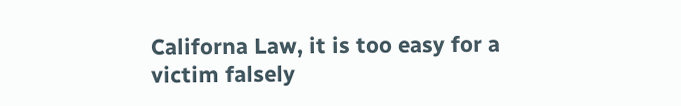Californa Law, it is too easy for a victim falsely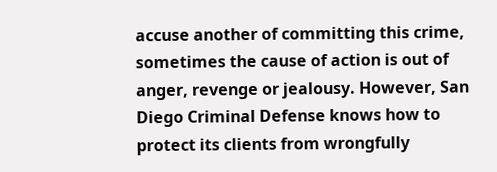accuse another of committing this crime, sometimes the cause of action is out of anger, revenge or jealousy. However, San Diego Criminal Defense knows how to protect its clients from wrongfully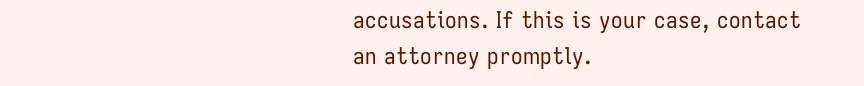accusations. If this is your case, contact an attorney promptly.